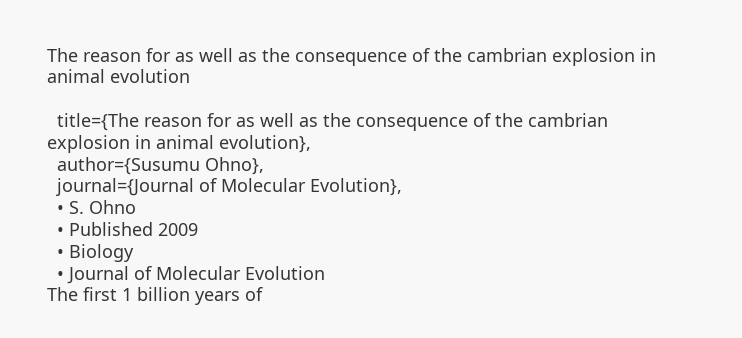The reason for as well as the consequence of the cambrian explosion in animal evolution

  title={The reason for as well as the consequence of the cambrian explosion in animal evolution},
  author={Susumu Ohno},
  journal={Journal of Molecular Evolution},
  • S. Ohno
  • Published 2009
  • Biology
  • Journal of Molecular Evolution
The first 1 billion years of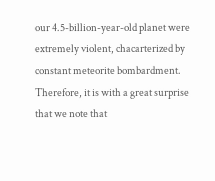our 4.5-billion-year-old planet were extremely violent, chacarterized by constant meteorite bombardment. Therefore, it is with a great surprise that we note that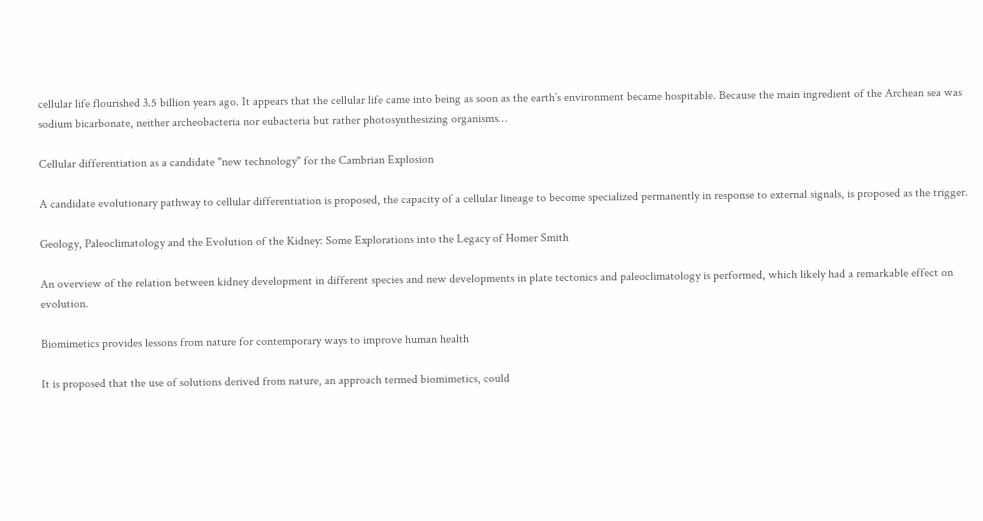cellular life flourished 3.5 billion years ago. It appears that the cellular life came into being as soon as the earth’s environment became hospitable. Because the main ingredient of the Archean sea was sodium bicarbonate, neither archeobacteria nor eubacteria but rather photosynthesizing organisms…

Cellular differentiation as a candidate "new technology" for the Cambrian Explosion

A candidate evolutionary pathway to cellular differentiation is proposed, the capacity of a cellular lineage to become specialized permanently in response to external signals, is proposed as the trigger.

Geology, Paleoclimatology and the Evolution of the Kidney: Some Explorations into the Legacy of Homer Smith

An overview of the relation between kidney development in different species and new developments in plate tectonics and paleoclimatology is performed, which likely had a remarkable effect on evolution.

Biomimetics provides lessons from nature for contemporary ways to improve human health

It is proposed that the use of solutions derived from nature, an approach termed biomimetics, could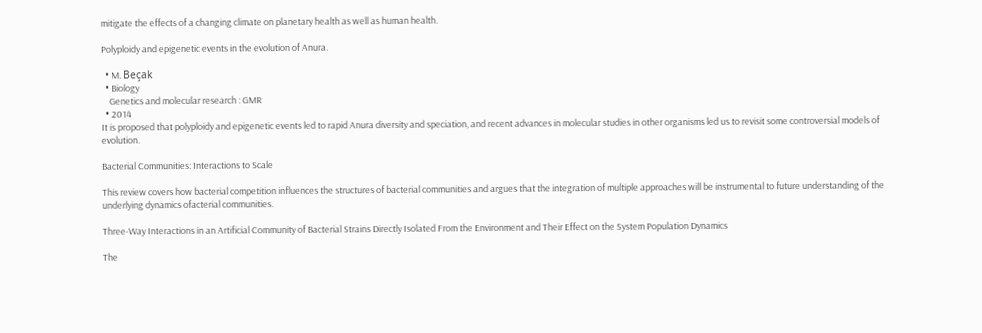mitigate the effects of a changing climate on planetary health as well as human health.

Polyploidy and epigenetic events in the evolution of Anura.

  • M. Beçak
  • Biology
    Genetics and molecular research : GMR
  • 2014
It is proposed that polyploidy and epigenetic events led to rapid Anura diversity and speciation, and recent advances in molecular studies in other organisms led us to revisit some controversial models of evolution.

Bacterial Communities: Interactions to Scale

This review covers how bacterial competition influences the structures of bacterial communities and argues that the integration of multiple approaches will be instrumental to future understanding of the underlying dynamics ofacterial communities.

Three-Way Interactions in an Artificial Community of Bacterial Strains Directly Isolated From the Environment and Their Effect on the System Population Dynamics

The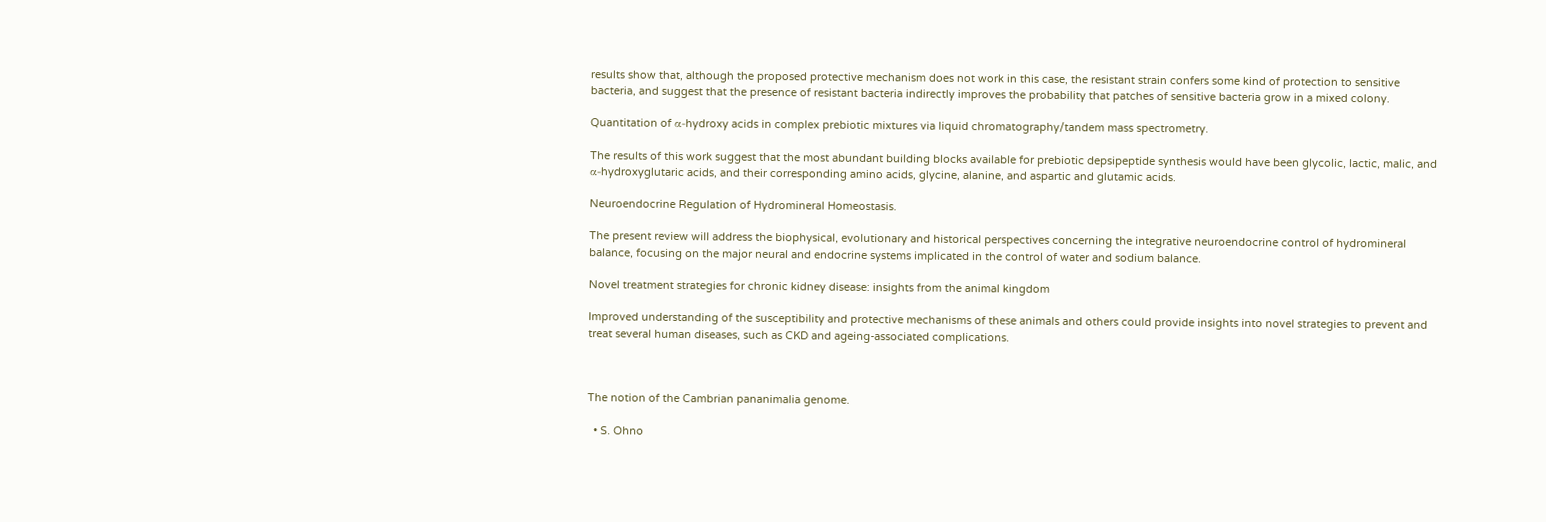results show that, although the proposed protective mechanism does not work in this case, the resistant strain confers some kind of protection to sensitive bacteria, and suggest that the presence of resistant bacteria indirectly improves the probability that patches of sensitive bacteria grow in a mixed colony.

Quantitation of α-hydroxy acids in complex prebiotic mixtures via liquid chromatography/tandem mass spectrometry.

The results of this work suggest that the most abundant building blocks available for prebiotic depsipeptide synthesis would have been glycolic, lactic, malic, and α-hydroxyglutaric acids, and their corresponding amino acids, glycine, alanine, and aspartic and glutamic acids.

Neuroendocrine Regulation of Hydromineral Homeostasis.

The present review will address the biophysical, evolutionary and historical perspectives concerning the integrative neuroendocrine control of hydromineral balance, focusing on the major neural and endocrine systems implicated in the control of water and sodium balance.

Novel treatment strategies for chronic kidney disease: insights from the animal kingdom

Improved understanding of the susceptibility and protective mechanisms of these animals and others could provide insights into novel strategies to prevent and treat several human diseases, such as CKD and ageing-associated complications.



The notion of the Cambrian pananimalia genome.

  • S. Ohno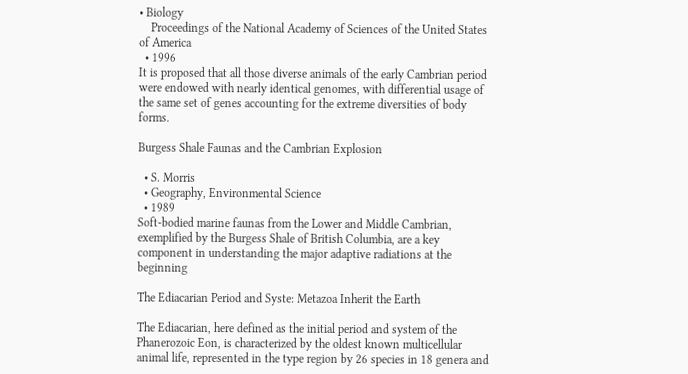• Biology
    Proceedings of the National Academy of Sciences of the United States of America
  • 1996
It is proposed that all those diverse animals of the early Cambrian period were endowed with nearly identical genomes, with differential usage of the same set of genes accounting for the extreme diversities of body forms.

Burgess Shale Faunas and the Cambrian Explosion

  • S. Morris
  • Geography, Environmental Science
  • 1989
Soft-bodied marine faunas from the Lower and Middle Cambrian, exemplified by the Burgess Shale of British Columbia, are a key component in understanding the major adaptive radiations at the beginning

The Ediacarian Period and Syste: Metazoa Inherit the Earth

The Ediacarian, here defined as the initial period and system of the Phanerozoic Eon, is characterized by the oldest known multicellular animal life, represented in the type region by 26 species in 18 genera and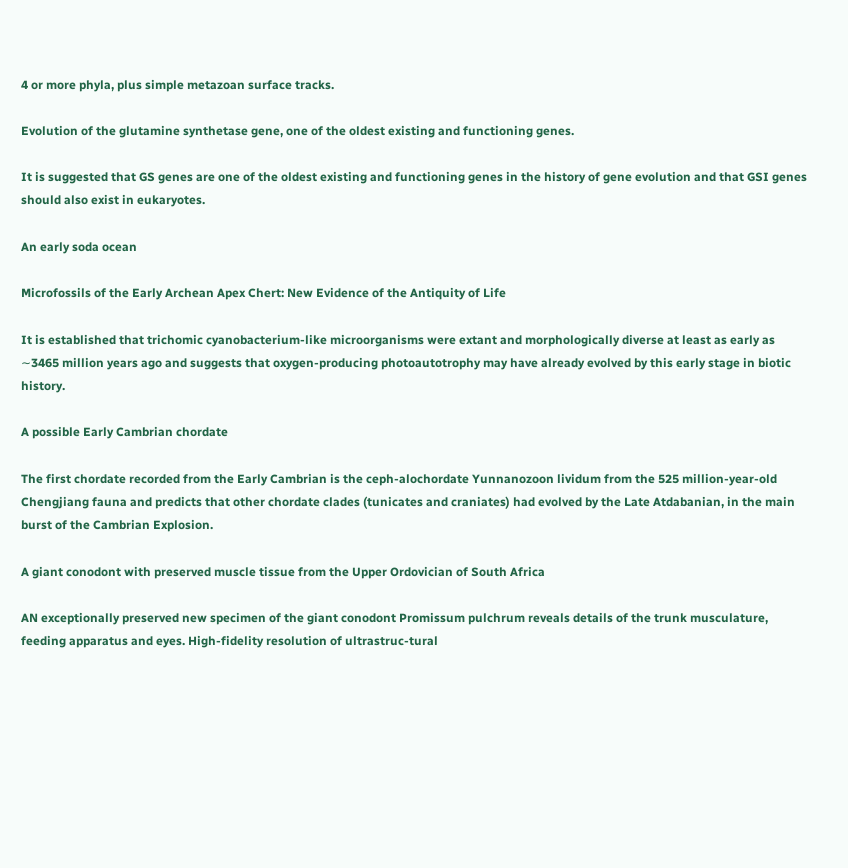4 or more phyla, plus simple metazoan surface tracks.

Evolution of the glutamine synthetase gene, one of the oldest existing and functioning genes.

It is suggested that GS genes are one of the oldest existing and functioning genes in the history of gene evolution and that GSI genes should also exist in eukaryotes.

An early soda ocean

Microfossils of the Early Archean Apex Chert: New Evidence of the Antiquity of Life

It is established that trichomic cyanobacterium-like microorganisms were extant and morphologically diverse at least as early as ∼3465 million years ago and suggests that oxygen-producing photoautotrophy may have already evolved by this early stage in biotic history.

A possible Early Cambrian chordate

The first chordate recorded from the Early Cambrian is the ceph-alochordate Yunnanozoon lividum from the 525 million-year-old Chengjiang fauna and predicts that other chordate clades (tunicates and craniates) had evolved by the Late Atdabanian, in the main burst of the Cambrian Explosion.

A giant conodont with preserved muscle tissue from the Upper Ordovician of South Africa

AN exceptionally preserved new specimen of the giant conodont Promissum pulchrum reveals details of the trunk musculature, feeding apparatus and eyes. High-fidelity resolution of ultrastruc-tural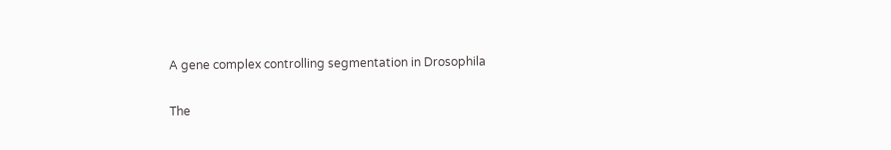A gene complex controlling segmentation in Drosophila

The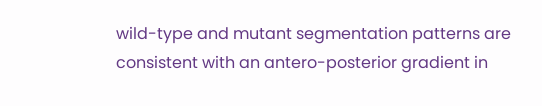wild-type and mutant segmentation patterns are consistent with an antero-posterior gradient in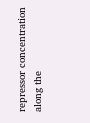repressor concentration along the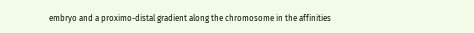embryo and a proximo-distal gradient along the chromosome in the affinities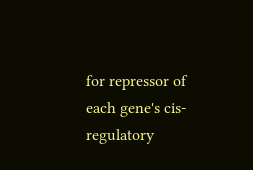for repressor of each gene's cis-regulatory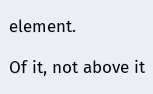element.

Of it, not above it